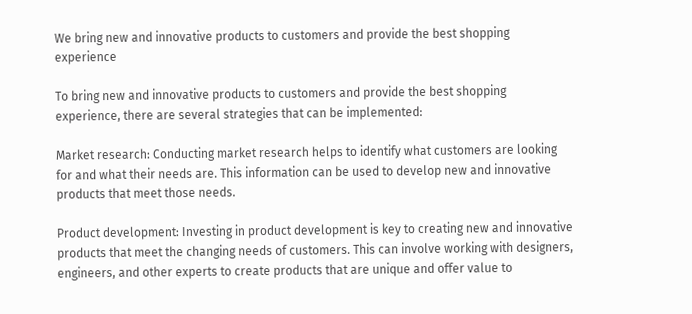We bring new and innovative products to customers and provide the best shopping experience

To bring new and innovative products to customers and provide the best shopping experience, there are several strategies that can be implemented:

Market research: Conducting market research helps to identify what customers are looking for and what their needs are. This information can be used to develop new and innovative products that meet those needs.

Product development: Investing in product development is key to creating new and innovative products that meet the changing needs of customers. This can involve working with designers, engineers, and other experts to create products that are unique and offer value to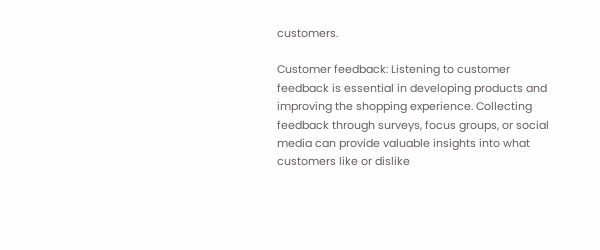customers.

Customer feedback: Listening to customer feedback is essential in developing products and improving the shopping experience. Collecting feedback through surveys, focus groups, or social media can provide valuable insights into what customers like or dislike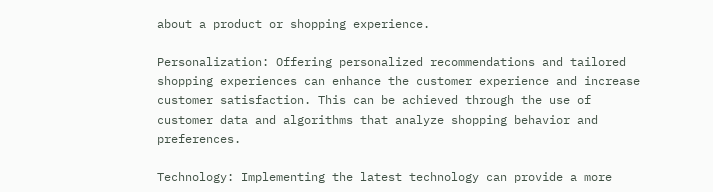about a product or shopping experience.

Personalization: Offering personalized recommendations and tailored shopping experiences can enhance the customer experience and increase customer satisfaction. This can be achieved through the use of customer data and algorithms that analyze shopping behavior and preferences.

Technology: Implementing the latest technology can provide a more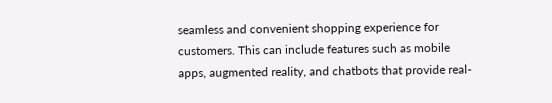seamless and convenient shopping experience for customers. This can include features such as mobile apps, augmented reality, and chatbots that provide real-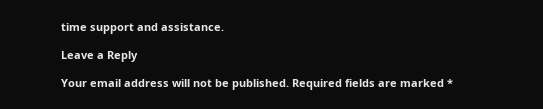time support and assistance.

Leave a Reply

Your email address will not be published. Required fields are marked *